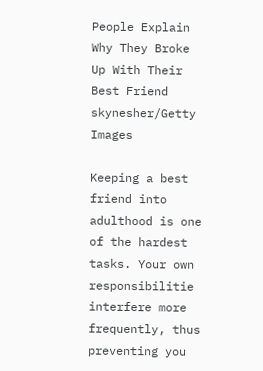People Explain Why They Broke Up With Their Best Friend
skynesher/Getty Images

Keeping a best friend into adulthood is one of the hardest tasks. Your own responsibilitie interfere more frequently, thus preventing you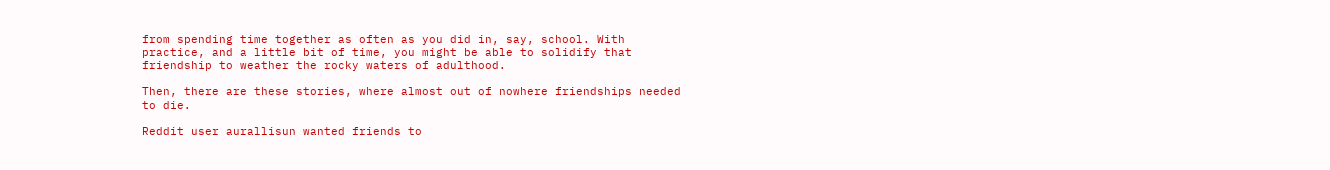from spending time together as often as you did in, say, school. With practice, and a little bit of time, you might be able to solidify that friendship to weather the rocky waters of adulthood.

Then, there are these stories, where almost out of nowhere friendships needed to die.

Reddit user aurallisun wanted friends to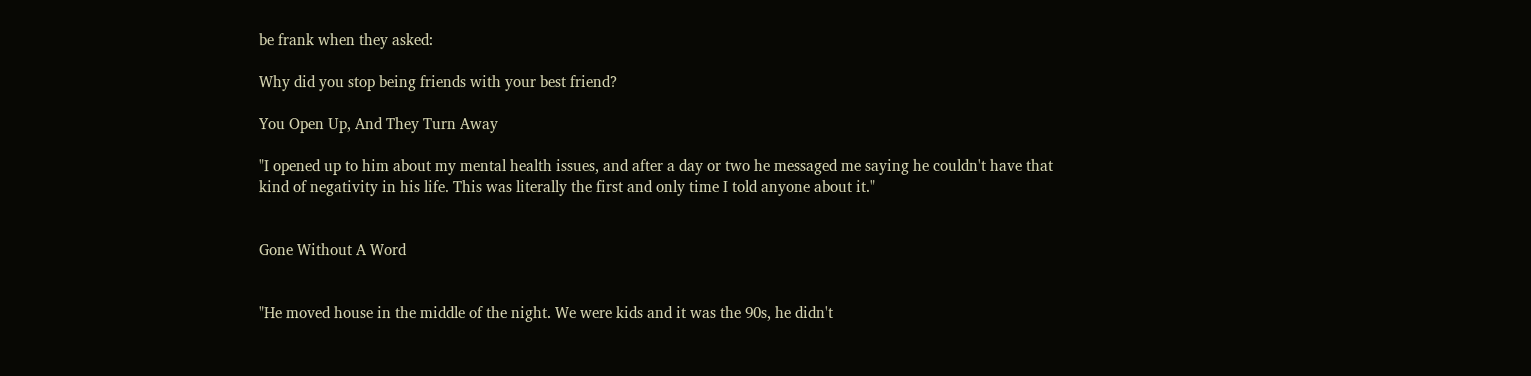be frank when they asked:

Why did you stop being friends with your best friend?

You Open Up, And They Turn Away

"I opened up to him about my mental health issues, and after a day or two he messaged me saying he couldn't have that kind of negativity in his life. This was literally the first and only time I told anyone about it."


Gone Without A Word


"He moved house in the middle of the night. We were kids and it was the 90s, he didn't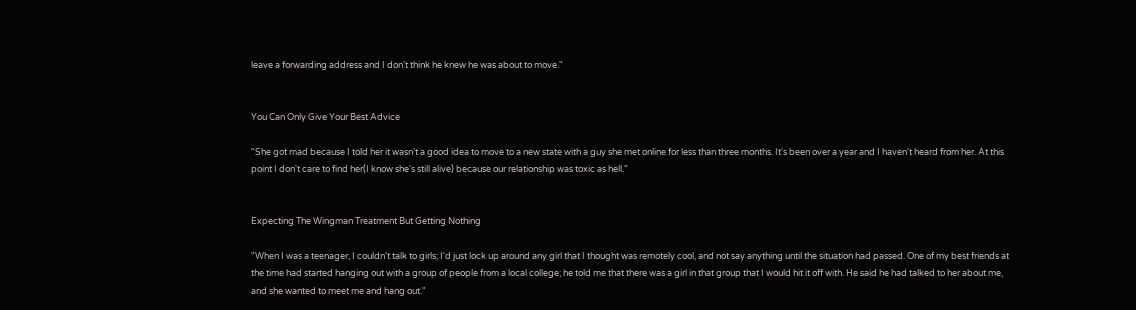leave a forwarding address and I don't think he knew he was about to move."


You Can Only Give Your Best Advice

"She got mad because I told her it wasn't a good idea to move to a new state with a guy she met online for less than three months. It's been over a year and I haven't heard from her. At this point I don't care to find her(I know she's still alive) because our relationship was toxic as hell."


Expecting The Wingman Treatment But Getting Nothing

"When I was a teenager, I couldn't talk to girls; I'd just lock up around any girl that I thought was remotely cool, and not say anything until the situation had passed. One of my best friends at the time had started hanging out with a group of people from a local college; he told me that there was a girl in that group that I would hit it off with. He said he had talked to her about me, and she wanted to meet me and hang out."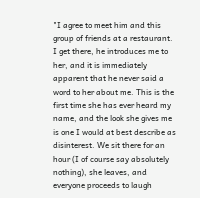"I agree to meet him and this group of friends at a restaurant. I get there, he introduces me to her, and it is immediately apparent that he never said a word to her about me. This is the first time she has ever heard my name, and the look she gives me is one I would at best describe as disinterest. We sit there for an hour (I of course say absolutely nothing), she leaves, and everyone proceeds to laugh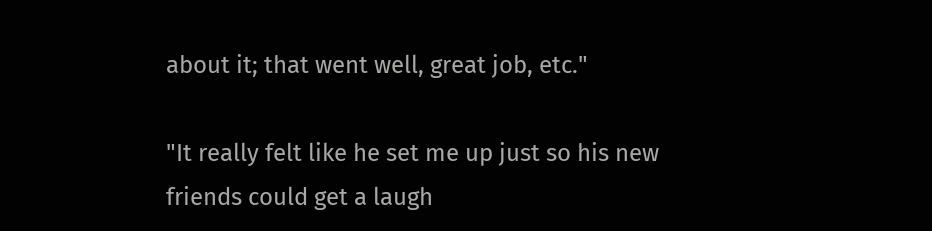about it; that went well, great job, etc."

"It really felt like he set me up just so his new friends could get a laugh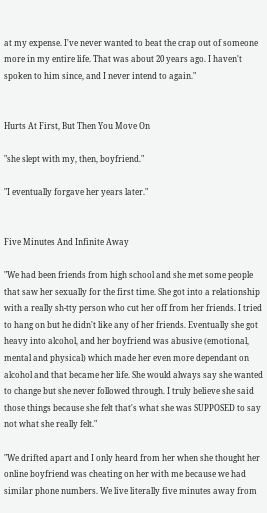at my expense. I've never wanted to beat the crap out of someone more in my entire life. That was about 20 years ago. I haven't spoken to him since, and I never intend to again."


Hurts At First, But Then You Move On

"she slept with my, then, boyfriend."

"I eventually forgave her years later."


Five Minutes And Infinite Away

"We had been friends from high school and she met some people that saw her sexually for the first time. She got into a relationship with a really sh-tty person who cut her off from her friends. I tried to hang on but he didn't like any of her friends. Eventually she got heavy into alcohol, and her boyfriend was abusive (emotional, mental and physical) which made her even more dependant on alcohol and that became her life. She would always say she wanted to change but she never followed through. I truly believe she said those things because she felt that's what she was SUPPOSED to say not what she really felt."

"We drifted apart and I only heard from her when she thought her online boyfriend was cheating on her with me because we had similar phone numbers. We live literally five minutes away from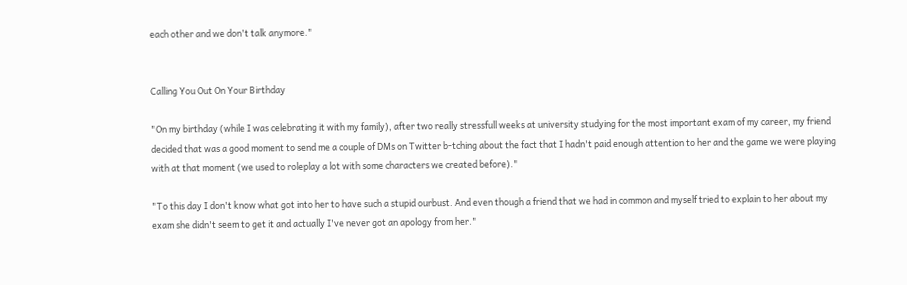each other and we don't talk anymore."


Calling You Out On Your Birthday

"On my birthday (while I was celebrating it with my family), after two really stressfull weeks at university studying for the most important exam of my career, my friend decided that was a good moment to send me a couple of DMs on Twitter b-tching about the fact that I hadn't paid enough attention to her and the game we were playing with at that moment (we used to roleplay a lot with some characters we created before)."

"To this day I don't know what got into her to have such a stupid ourbust. And even though a friend that we had in common and myself tried to explain to her about my exam she didn't seem to get it and actually I've never got an apology from her."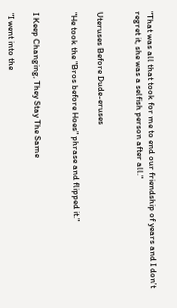"That was all that took for me to end our friendship of years and I don't regret it, she was a selfish person after all."


Uteruses Before Dude-eruses

"He took the "Bros before Hoes" phrase and flipped it."


I Keep Changing, They Stay The Same

"I went into the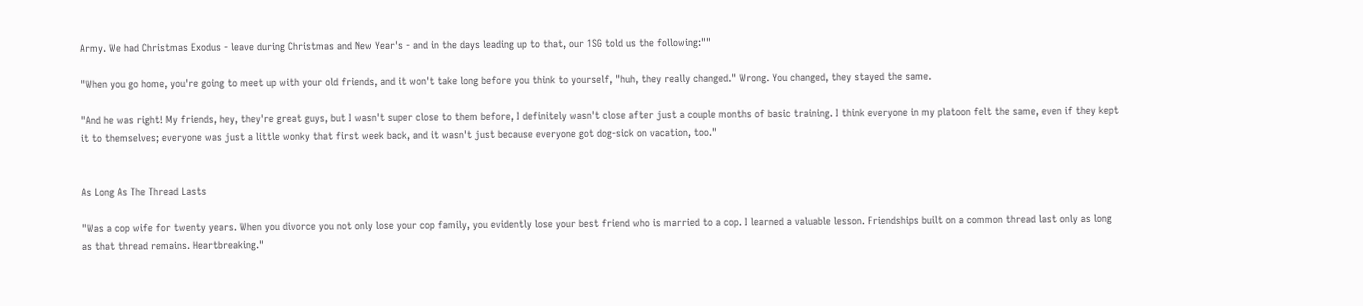Army. We had Christmas Exodus - leave during Christmas and New Year's - and in the days leading up to that, our 1SG told us the following:""

"When you go home, you're going to meet up with your old friends, and it won't take long before you think to yourself, "huh, they really changed." Wrong. You changed, they stayed the same.

"And he was right! My friends, hey, they're great guys, but I wasn't super close to them before, I definitely wasn't close after just a couple months of basic training. I think everyone in my platoon felt the same, even if they kept it to themselves; everyone was just a little wonky that first week back, and it wasn't just because everyone got dog-sick on vacation, too."


As Long As The Thread Lasts

"Was a cop wife for twenty years. When you divorce you not only lose your cop family, you evidently lose your best friend who is married to a cop. I learned a valuable lesson. Friendships built on a common thread last only as long as that thread remains. Heartbreaking."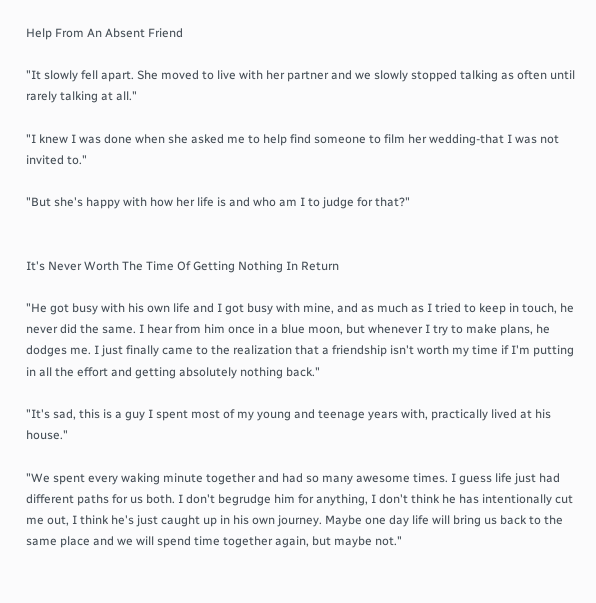Help From An Absent Friend

"It slowly fell apart. She moved to live with her partner and we slowly stopped talking as often until rarely talking at all."

"I knew I was done when she asked me to help find someone to film her wedding-that I was not invited to."

"But she's happy with how her life is and who am I to judge for that?"


It's Never Worth The Time Of Getting Nothing In Return

"He got busy with his own life and I got busy with mine, and as much as I tried to keep in touch, he never did the same. I hear from him once in a blue moon, but whenever I try to make plans, he dodges me. I just finally came to the realization that a friendship isn't worth my time if I'm putting in all the effort and getting absolutely nothing back."

"It's sad, this is a guy I spent most of my young and teenage years with, practically lived at his house."

"We spent every waking minute together and had so many awesome times. I guess life just had different paths for us both. I don't begrudge him for anything, I don't think he has intentionally cut me out, I think he's just caught up in his own journey. Maybe one day life will bring us back to the same place and we will spend time together again, but maybe not."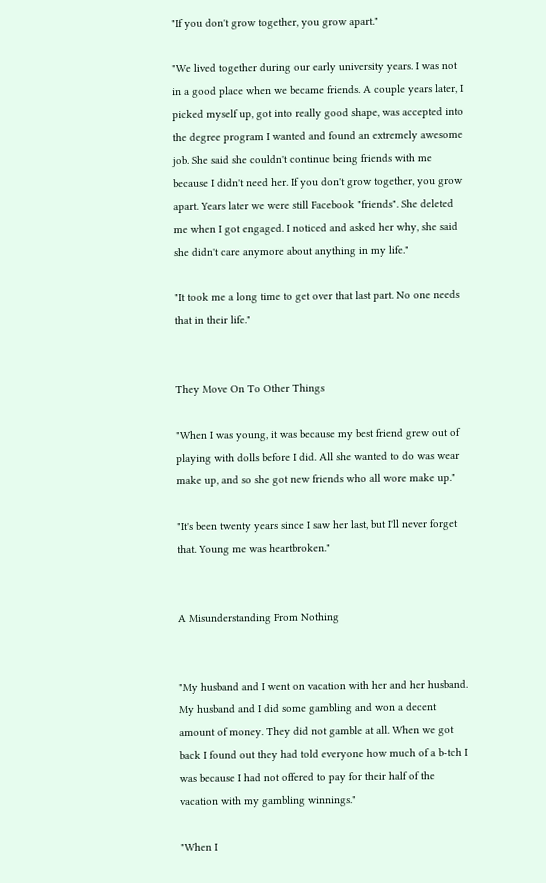"If you don't grow together, you grow apart."

"We lived together during our early university years. I was not in a good place when we became friends. A couple years later, I picked myself up, got into really good shape, was accepted into the degree program I wanted and found an extremely awesome job. She said she couldn't continue being friends with me because I didn't need her. If you don't grow together, you grow apart. Years later we were still Facebook "friends". She deleted me when I got engaged. I noticed and asked her why, she said she didn't care anymore about anything in my life."

"It took me a long time to get over that last part. No one needs that in their life."


They Move On To Other Things

"When I was young, it was because my best friend grew out of playing with dolls before I did. All she wanted to do was wear make up, and so she got new friends who all wore make up."

"It's been twenty years since I saw her last, but I'll never forget that. Young me was heartbroken."


A Misunderstanding From Nothing


"My husband and I went on vacation with her and her husband. My husband and I did some gambling and won a decent amount of money. They did not gamble at all. When we got back I found out they had told everyone how much of a b-tch I was because I had not offered to pay for their half of the vacation with my gambling winnings."

"When I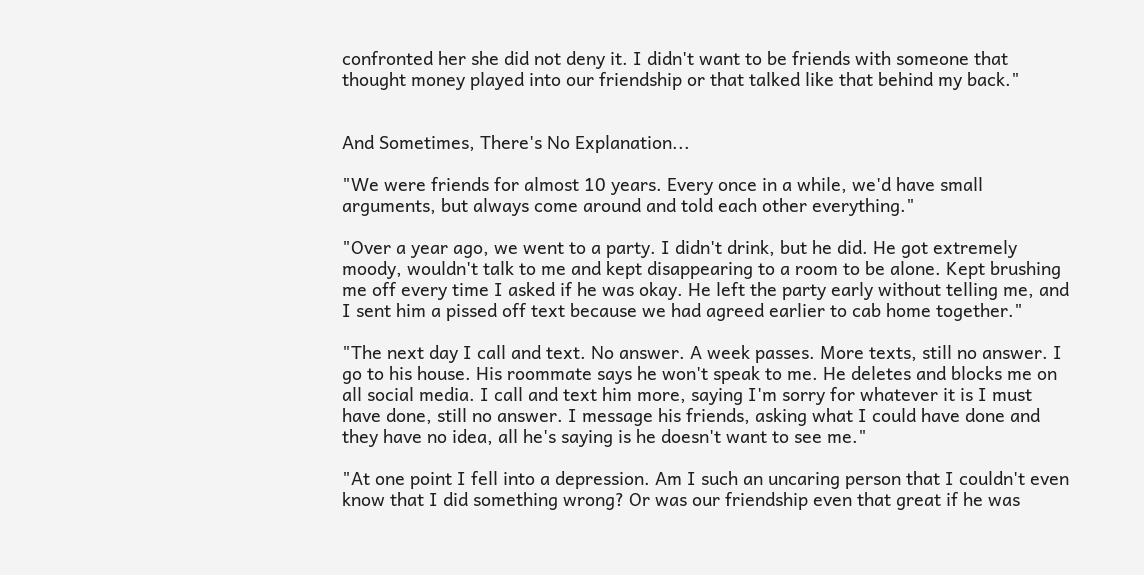confronted her she did not deny it. I didn't want to be friends with someone that thought money played into our friendship or that talked like that behind my back."


And Sometimes, There's No Explanation...

"We were friends for almost 10 years. Every once in a while, we'd have small arguments, but always come around and told each other everything."

"Over a year ago, we went to a party. I didn't drink, but he did. He got extremely moody, wouldn't talk to me and kept disappearing to a room to be alone. Kept brushing me off every time I asked if he was okay. He left the party early without telling me, and I sent him a pissed off text because we had agreed earlier to cab home together."

"The next day I call and text. No answer. A week passes. More texts, still no answer. I go to his house. His roommate says he won't speak to me. He deletes and blocks me on all social media. I call and text him more, saying I'm sorry for whatever it is I must have done, still no answer. I message his friends, asking what I could have done and they have no idea, all he's saying is he doesn't want to see me."

"At one point I fell into a depression. Am I such an uncaring person that I couldn't even know that I did something wrong? Or was our friendship even that great if he was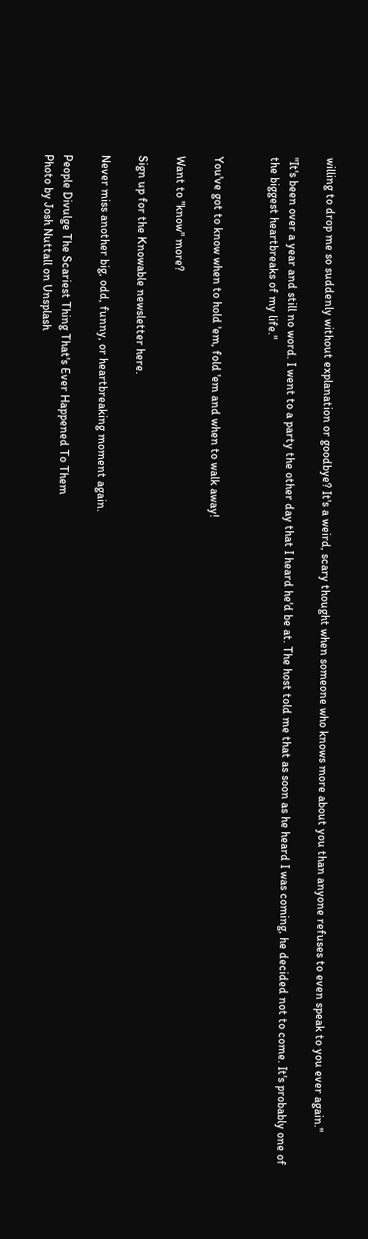willing to drop me so suddenly without explanation or goodbye? It's a weird, scary thought when someone who knows more about you than anyone refuses to even speak to you ever again."

"It's been over a year and still no word. I went to a party the other day that I heard he'd be at. The host told me that as soon as he heard I was coming, he decided not to come. It's probably one of the biggest heartbreaks of my life."


You've got to know when to hold 'em, fold 'em and when to walk away!

Want to "know" more?

Sign up for the Knowable newsletter here.

Never miss another big, odd, funny, or heartbreaking moment again.

People Divulge The Scariest Thing That's Ever Happened To Them
Photo by Josh Nuttall on Unsplash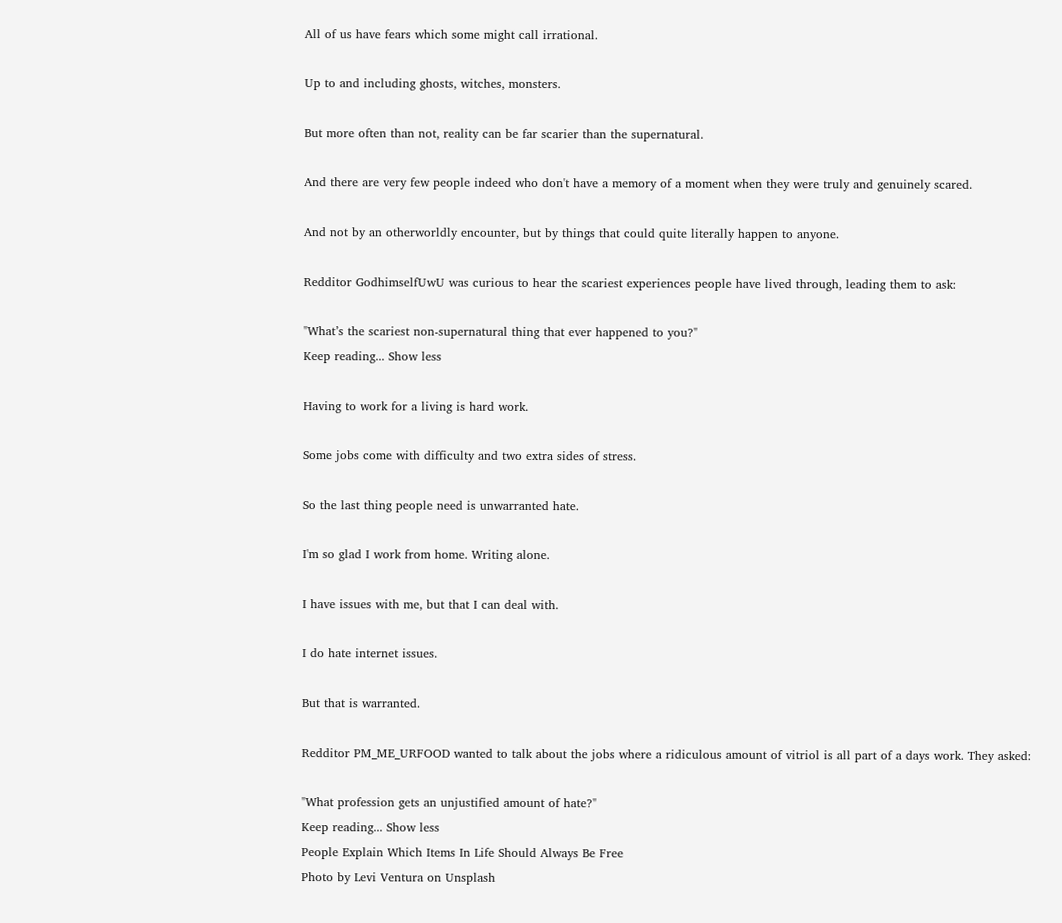All of us have fears which some might call irrational.

Up to and including ghosts, witches, monsters.

But more often than not, reality can be far scarier than the supernatural.

And there are very few people indeed who don't have a memory of a moment when they were truly and genuinely scared.

And not by an otherworldly encounter, but by things that could quite literally happen to anyone.

Redditor GodhimselfUwU was curious to hear the scariest experiences people have lived through, leading them to ask:

"What’s the scariest non-supernatural thing that ever happened to you?"
Keep reading... Show less

Having to work for a living is hard work.

Some jobs come with difficulty and two extra sides of stress.

So the last thing people need is unwarranted hate.

I'm so glad I work from home. Writing alone.

I have issues with me, but that I can deal with.

I do hate internet issues.

But that is warranted.

Redditor PM_ME_URFOOD wanted to talk about the jobs where a ridiculous amount of vitriol is all part of a days work. They asked:

"What profession gets an unjustified amount of hate?"
Keep reading... Show less
People Explain Which Items In Life Should Always Be Free
Photo by Levi Ventura on Unsplash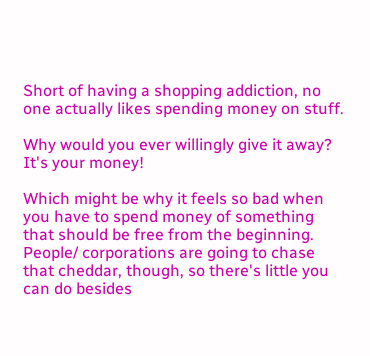Short of having a shopping addiction, no one actually likes spending money on stuff.

Why would you ever willingly give it away? It's your money!

Which might be why it feels so bad when you have to spend money of something that should be free from the beginning. People/ corporations are going to chase that cheddar, though, so there's little you can do besides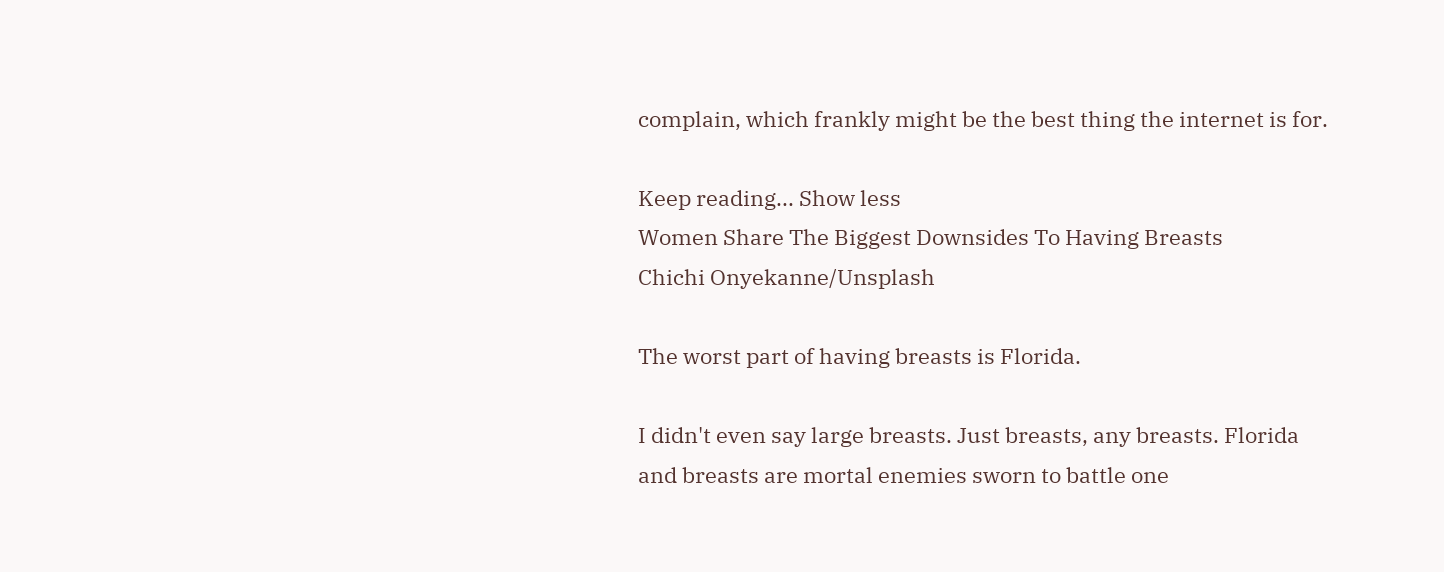complain, which frankly might be the best thing the internet is for.

Keep reading... Show less
Women Share The Biggest Downsides To Having Breasts
Chichi Onyekanne/Unsplash

The worst part of having breasts is Florida.

I didn't even say large breasts. Just breasts, any breasts. Florida and breasts are mortal enemies sworn to battle one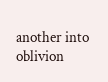another into oblivion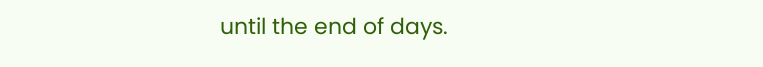until the end of days.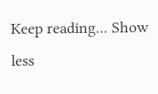Keep reading... Show less